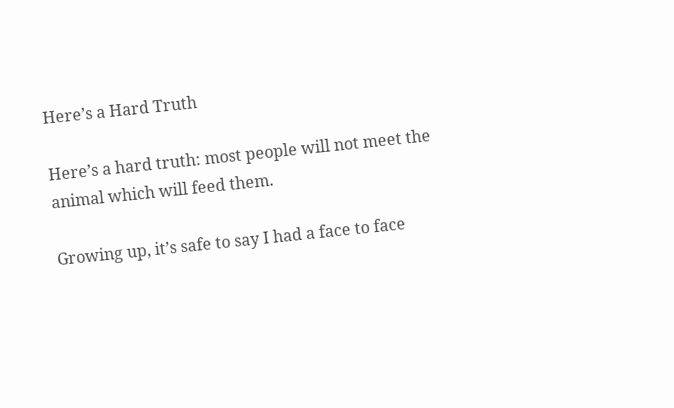Here’s a Hard Truth

Here’s a hard truth: most people will not meet the animal which will feed them.

Growing up, it’s safe to say I had a face to face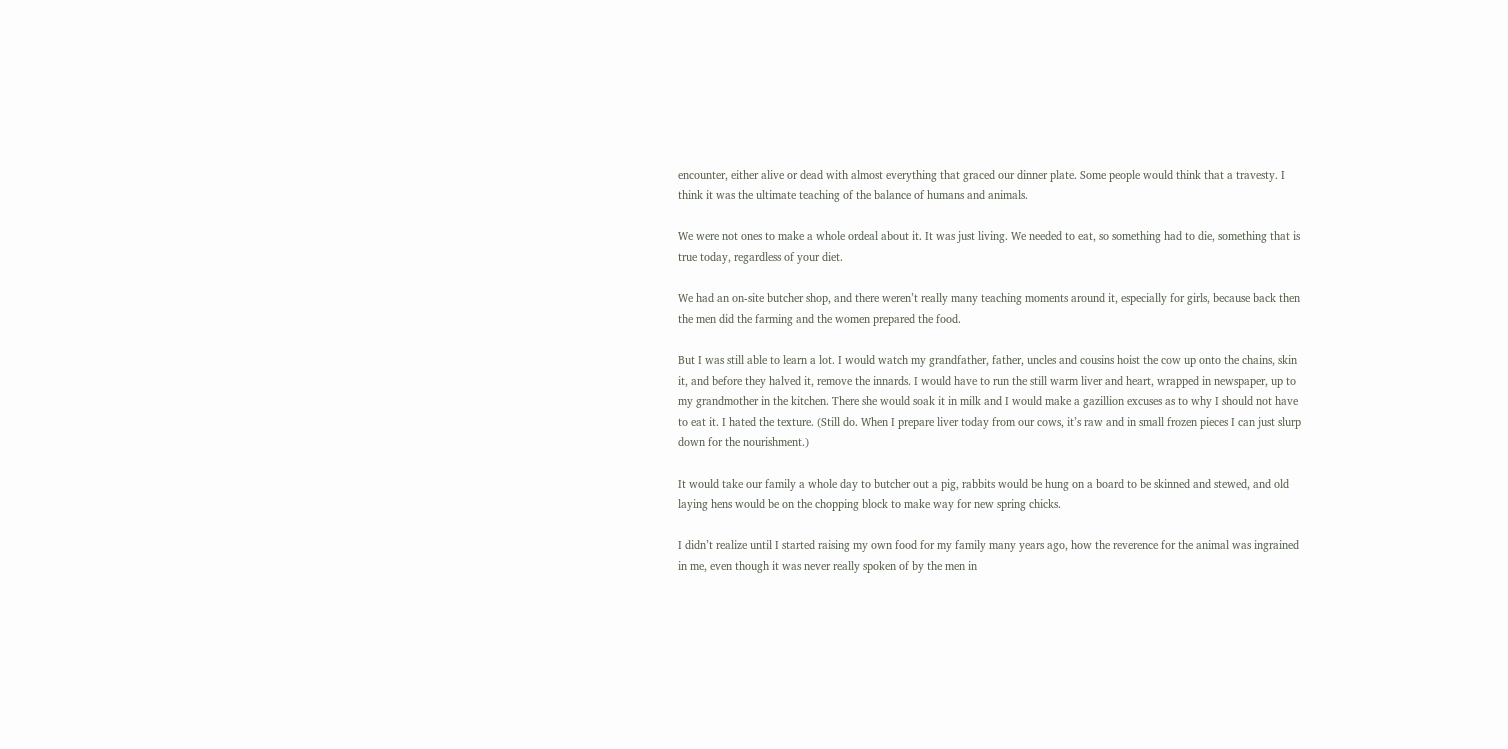encounter, either alive or dead with almost everything that graced our dinner plate. Some people would think that a travesty. I think it was the ultimate teaching of the balance of humans and animals.

We were not ones to make a whole ordeal about it. It was just living. We needed to eat, so something had to die, something that is true today, regardless of your diet.

We had an on-site butcher shop, and there weren’t really many teaching moments around it, especially for girls, because back then the men did the farming and the women prepared the food.

But I was still able to learn a lot. I would watch my grandfather, father, uncles and cousins hoist the cow up onto the chains, skin it, and before they halved it, remove the innards. I would have to run the still warm liver and heart, wrapped in newspaper, up to my grandmother in the kitchen. There she would soak it in milk and I would make a gazillion excuses as to why I should not have to eat it. I hated the texture. (Still do. When I prepare liver today from our cows, it’s raw and in small frozen pieces I can just slurp down for the nourishment.)

It would take our family a whole day to butcher out a pig, rabbits would be hung on a board to be skinned and stewed, and old laying hens would be on the chopping block to make way for new spring chicks.

I didn’t realize until I started raising my own food for my family many years ago, how the reverence for the animal was ingrained in me, even though it was never really spoken of by the men in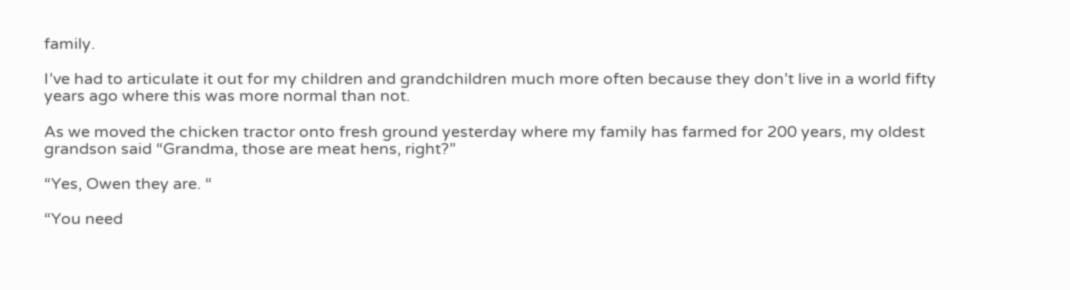family.

I’ve had to articulate it out for my children and grandchildren much more often because they don’t live in a world fifty years ago where this was more normal than not.

As we moved the chicken tractor onto fresh ground yesterday where my family has farmed for 200 years, my oldest grandson said “Grandma, those are meat hens, right?”

“Yes, Owen they are. “

“You need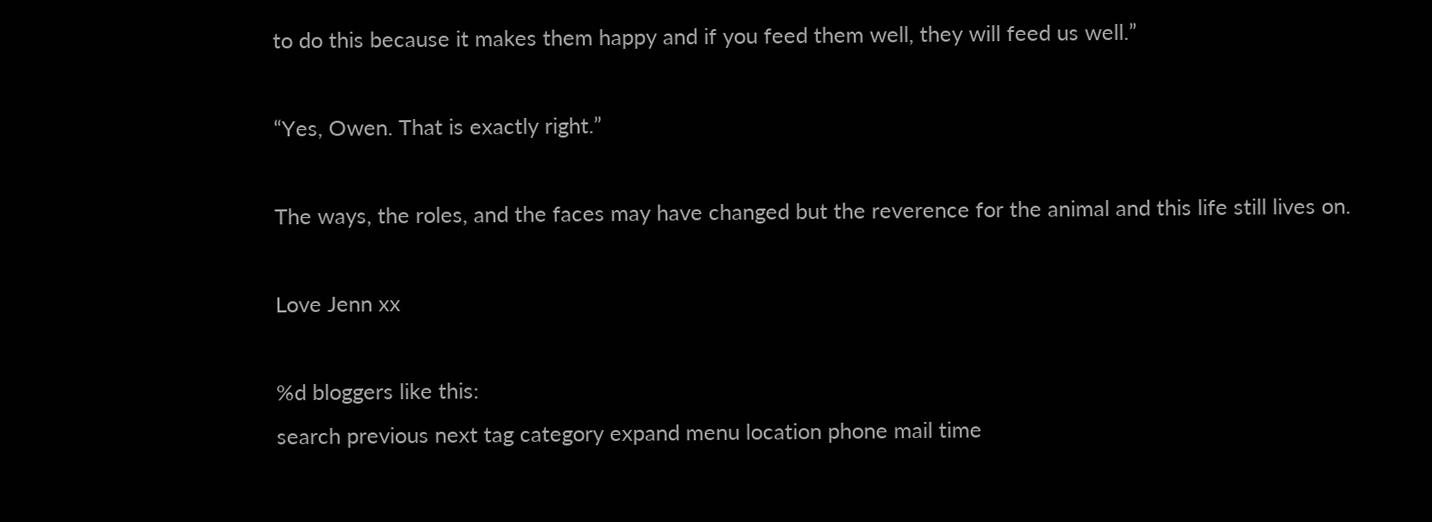to do this because it makes them happy and if you feed them well, they will feed us well.”

“Yes, Owen. That is exactly right.”

The ways, the roles, and the faces may have changed but the reverence for the animal and this life still lives on.

Love Jenn xx

%d bloggers like this:
search previous next tag category expand menu location phone mail time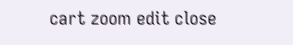cart zoom edit close